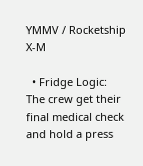YMMV / Rocketship X-M

  • Fridge Logic: The crew get their final medical check and hold a press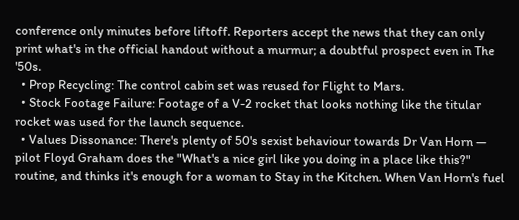conference only minutes before liftoff. Reporters accept the news that they can only print what's in the official handout without a murmur; a doubtful prospect even in The '50s.
  • Prop Recycling: The control cabin set was reused for Flight to Mars.
  • Stock Footage Failure: Footage of a V-2 rocket that looks nothing like the titular rocket was used for the launch sequence.
  • Values Dissonance: There's plenty of 50's sexist behaviour towards Dr Van Horn — pilot Floyd Graham does the "What's a nice girl like you doing in a place like this?" routine, and thinks it's enough for a woman to Stay in the Kitchen. When Van Horn's fuel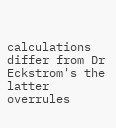calculations differ from Dr Eckstrom's the latter overrules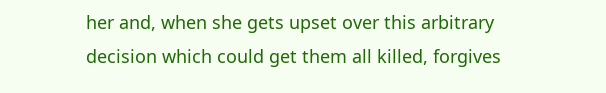her and, when she gets upset over this arbitrary decision which could get them all killed, forgives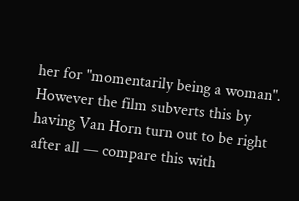her for "momentarily being a woman". However the film subverts this by having Van Horn turn out to be right after all — compare this with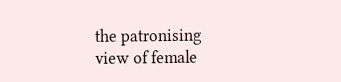the patronising view of female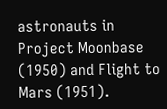astronauts in Project Moonbase (1950) and Flight to Mars (1951).